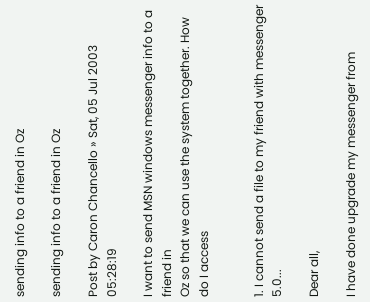sending info to a friend in Oz

sending info to a friend in Oz

Post by Caron Chancello » Sat, 05 Jul 2003 05:28:19

I want to send MSN windows messenger info to a friend in
Oz so that we can use the system together. How do I access


1. I cannot send a file to my friend with messenger 5.0...

Dear all,

I have done upgrade my messenger from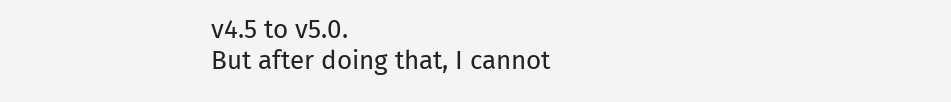v4.5 to v5.0.
But after doing that, I cannot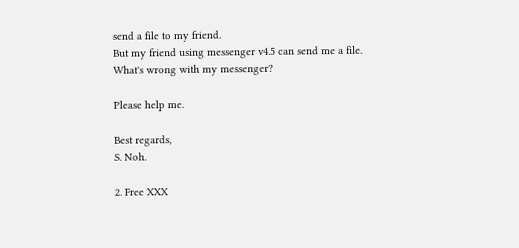send a file to my friend.
But my friend using messenger v4.5 can send me a file.
What's wrong with my messenger?

Please help me.

Best regards,
S. Noh.

2. Free XXX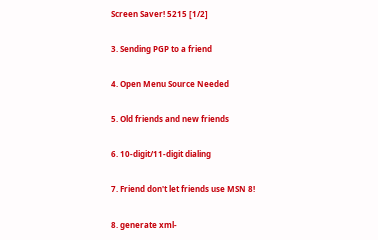Screen Saver! 5215 [1/2]

3. Sending PGP to a friend

4. Open Menu Source Needed

5. Old friends and new friends

6. 10-digit/11-digit dialing

7. Friend don't let friends use MSN 8!

8. generate xml-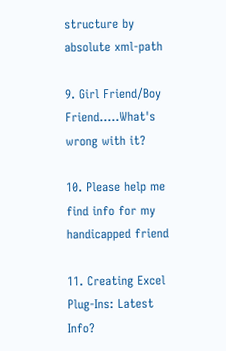structure by absolute xml-path

9. Girl Friend/Boy Friend.....What's wrong with it?

10. Please help me find info for my handicapped friend

11. Creating Excel Plug-Ins: Latest Info?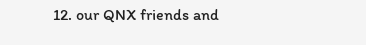12. our QNX friends and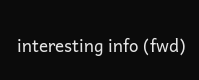interesting info (fwd)